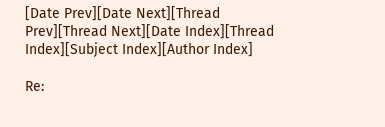[Date Prev][Date Next][Thread Prev][Thread Next][Date Index][Thread Index][Subject Index][Author Index]

Re: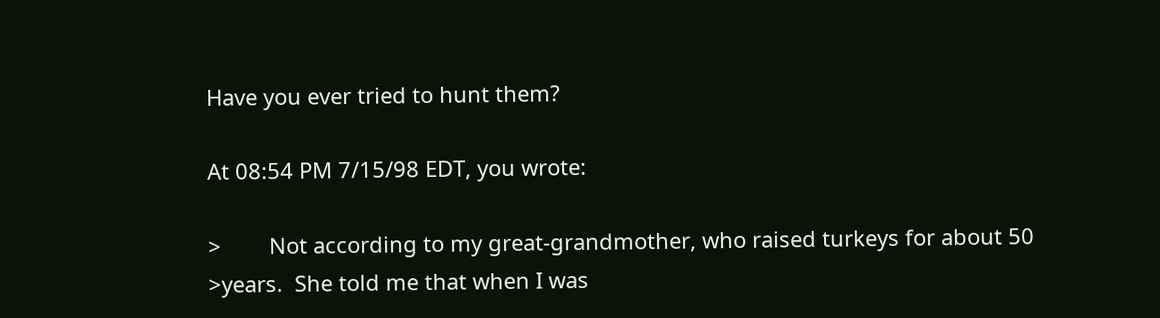Have you ever tried to hunt them?

At 08:54 PM 7/15/98 EDT, you wrote:

>        Not according to my great-grandmother, who raised turkeys for about 50
>years.  She told me that when I was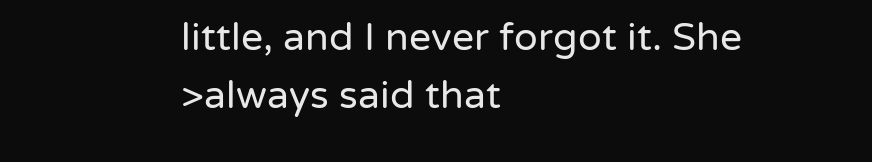little, and I never forgot it. She
>always said that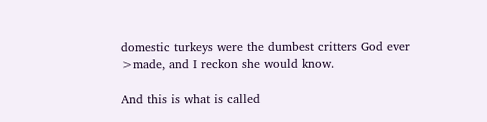domestic turkeys were the dumbest critters God ever
>made, and I reckon she would know.

And this is what is called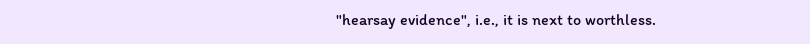"hearsay evidence", i.e., it is next to worthless.